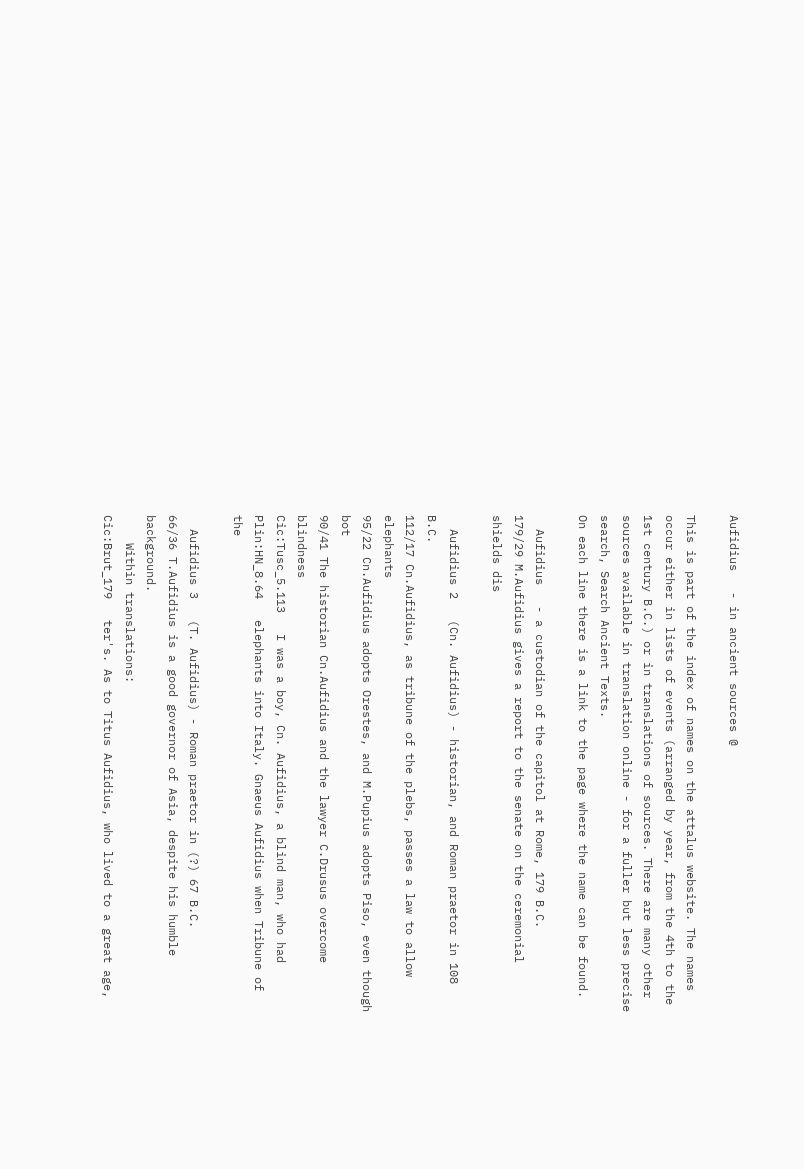Aufidius   - in ancient sources @

This is part of the index of names on the attalus website. The names occur either in lists of events (arranged by year, from the 4th to the 1st century B.C.) or in translations of sources. There are many other sources available in translation online - for a fuller but less precise search, Search Ancient Texts.
On each line there is a link to the page where the name can be found.

  Aufidius   - a custodian of the capitol at Rome, 179 B.C.
179/29 M.Aufidius gives a report to the senate on the ceremonial shields dis

  Aufidius 2   (Cn. Aufidius) - historian, and Roman praetor in 108 B.C.
112/17 Cn.Aufidius, as tribune of the plebs, passes a law to allow elephants
95/22 Cn.Aufidius adopts Orestes, and M.Pupius adopts Piso, even though bot
90/41 The historian Cn.Aufidius and the lawyer C.Drusus overcome blindness
Cic:Tusc_5.113   I was a boy, Cn. Aufidius, a blind man, who had
Plin:HN_8.64   elephants into Italy. Gnaeus Aufidius when Tribune of the

  Aufidius 3   (T. Aufidius) - Roman praetor in (?) 67 B.C.
66/36 T.Aufidius is a good governor of Asia, despite his humble background.
    Within translations:
Cic:Brut_179   ter's. As to Titus Aufidius, who lived to a great age,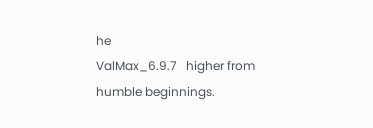he
ValMax_6.9.7   higher from humble beginnings.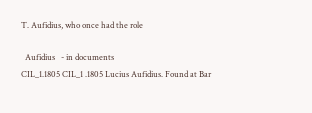T. Aufidius, who once had the role

  Aufidius   - in documents
CIL_1.1805 CIL_1 .1805 Lucius Aufidius. Found at Bar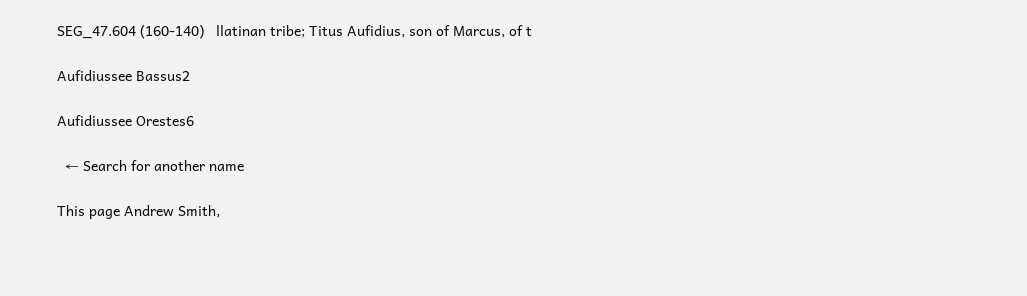SEG_47.604 (160-140)   llatinan tribe; Titus Aufidius, son of Marcus, of t

Aufidiussee Bassus2

Aufidiussee Orestes6

  ← Search for another name

This page Andrew Smith,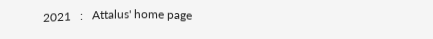2021   :   Attalus' home page